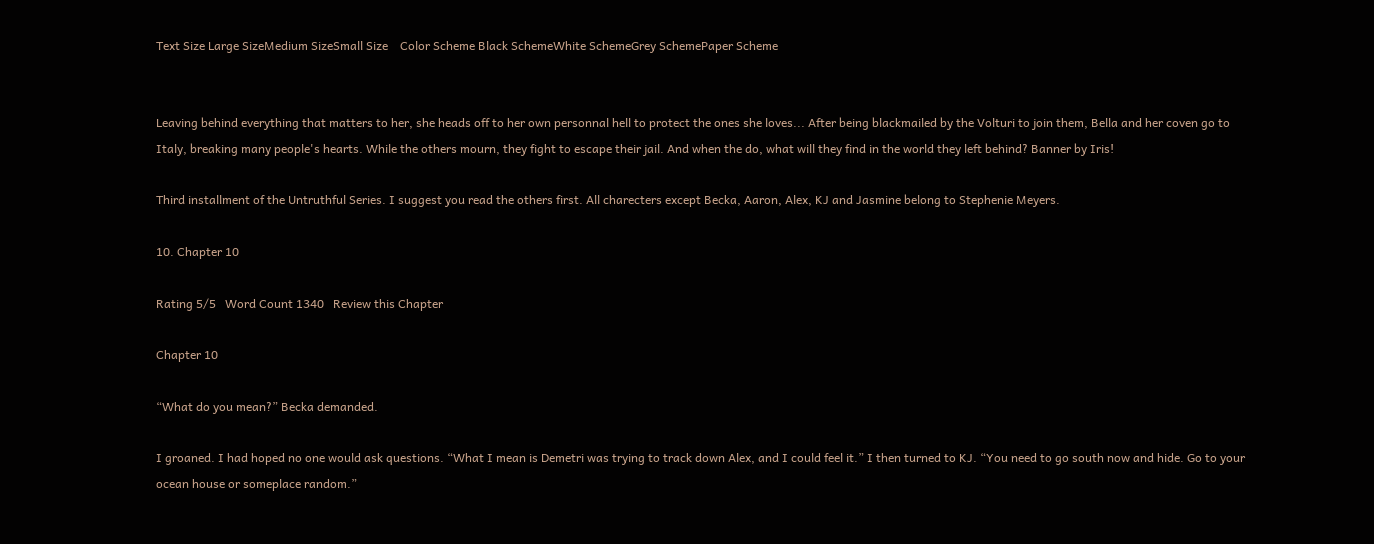Text Size Large SizeMedium SizeSmall Size    Color Scheme Black SchemeWhite SchemeGrey SchemePaper Scheme


Leaving behind everything that matters to her, she heads off to her own personnal hell to protect the ones she loves... After being blackmailed by the Volturi to join them, Bella and her coven go to Italy, breaking many people's hearts. While the others mourn, they fight to escape their jail. And when the do, what will they find in the world they left behind? Banner by Iris!

Third installment of the Untruthful Series. I suggest you read the others first. All charecters except Becka, Aaron, Alex, KJ and Jasmine belong to Stephenie Meyers.

10. Chapter 10

Rating 5/5   Word Count 1340   Review this Chapter

Chapter 10

“What do you mean?” Becka demanded.

I groaned. I had hoped no one would ask questions. “What I mean is Demetri was trying to track down Alex, and I could feel it.” I then turned to KJ. “You need to go south now and hide. Go to your ocean house or someplace random.”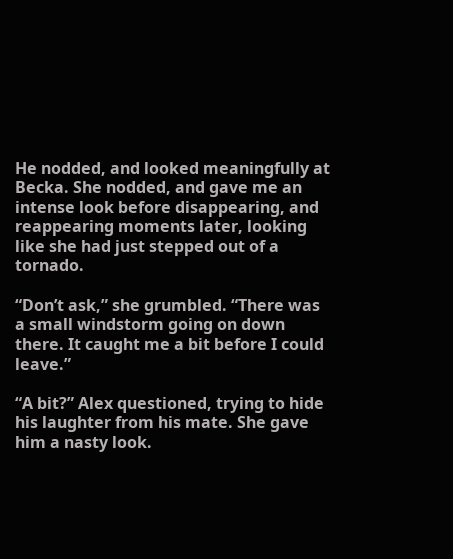He nodded, and looked meaningfully at Becka. She nodded, and gave me an intense look before disappearing, and reappearing moments later, looking like she had just stepped out of a tornado.

“Don’t ask,” she grumbled. “There was a small windstorm going on down there. It caught me a bit before I could leave.”

“A bit?” Alex questioned, trying to hide his laughter from his mate. She gave him a nasty look.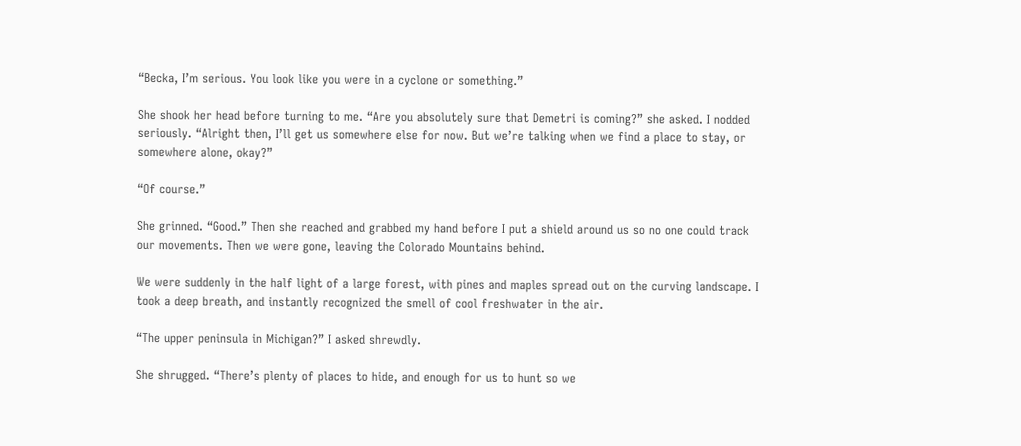“Becka, I’m serious. You look like you were in a cyclone or something.”

She shook her head before turning to me. “Are you absolutely sure that Demetri is coming?” she asked. I nodded seriously. “Alright then, I’ll get us somewhere else for now. But we’re talking when we find a place to stay, or somewhere alone, okay?”

“Of course.”

She grinned. “Good.” Then she reached and grabbed my hand before I put a shield around us so no one could track our movements. Then we were gone, leaving the Colorado Mountains behind.

We were suddenly in the half light of a large forest, with pines and maples spread out on the curving landscape. I took a deep breath, and instantly recognized the smell of cool freshwater in the air.

“The upper peninsula in Michigan?” I asked shrewdly.

She shrugged. “There’s plenty of places to hide, and enough for us to hunt so we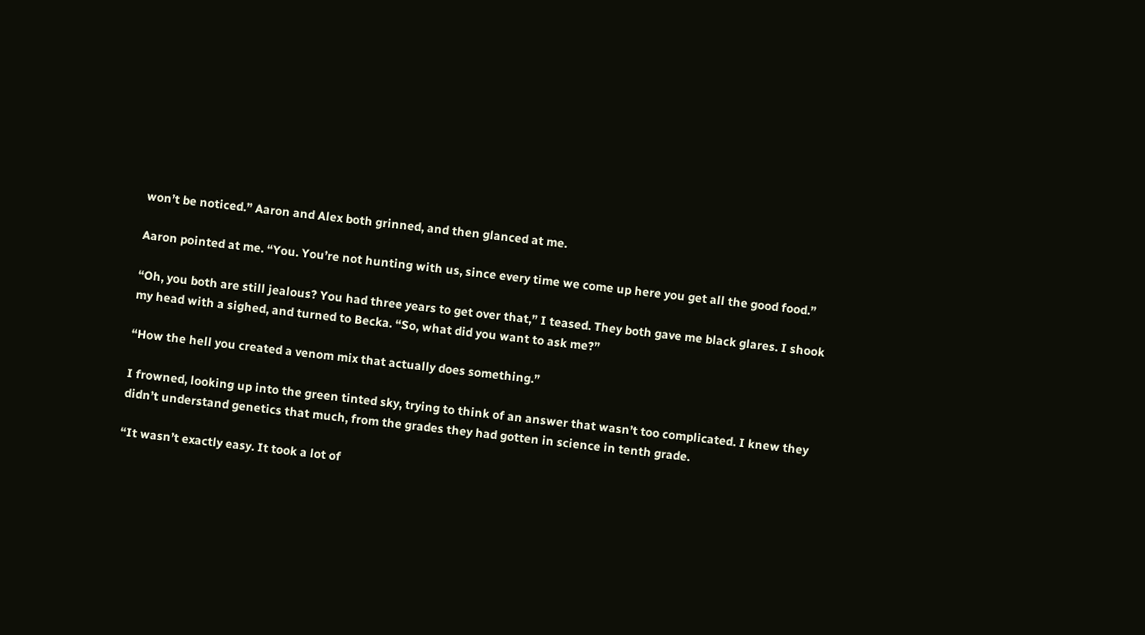won’t be noticed.” Aaron and Alex both grinned, and then glanced at me.

Aaron pointed at me. “You. You’re not hunting with us, since every time we come up here you get all the good food.”

“Oh, you both are still jealous? You had three years to get over that,” I teased. They both gave me black glares. I shook my head with a sighed, and turned to Becka. “So, what did you want to ask me?”

“How the hell you created a venom mix that actually does something.”

I frowned, looking up into the green tinted sky, trying to think of an answer that wasn’t too complicated. I knew they didn’t understand genetics that much, from the grades they had gotten in science in tenth grade.

“It wasn’t exactly easy. It took a lot of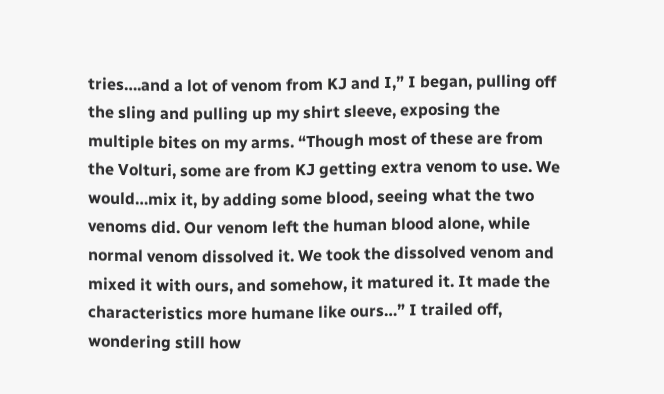tries….and a lot of venom from KJ and I,” I began, pulling off the sling and pulling up my shirt sleeve, exposing the multiple bites on my arms. “Though most of these are from the Volturi, some are from KJ getting extra venom to use. We would…mix it, by adding some blood, seeing what the two venoms did. Our venom left the human blood alone, while normal venom dissolved it. We took the dissolved venom and mixed it with ours, and somehow, it matured it. It made the characteristics more humane like ours…” I trailed off, wondering still how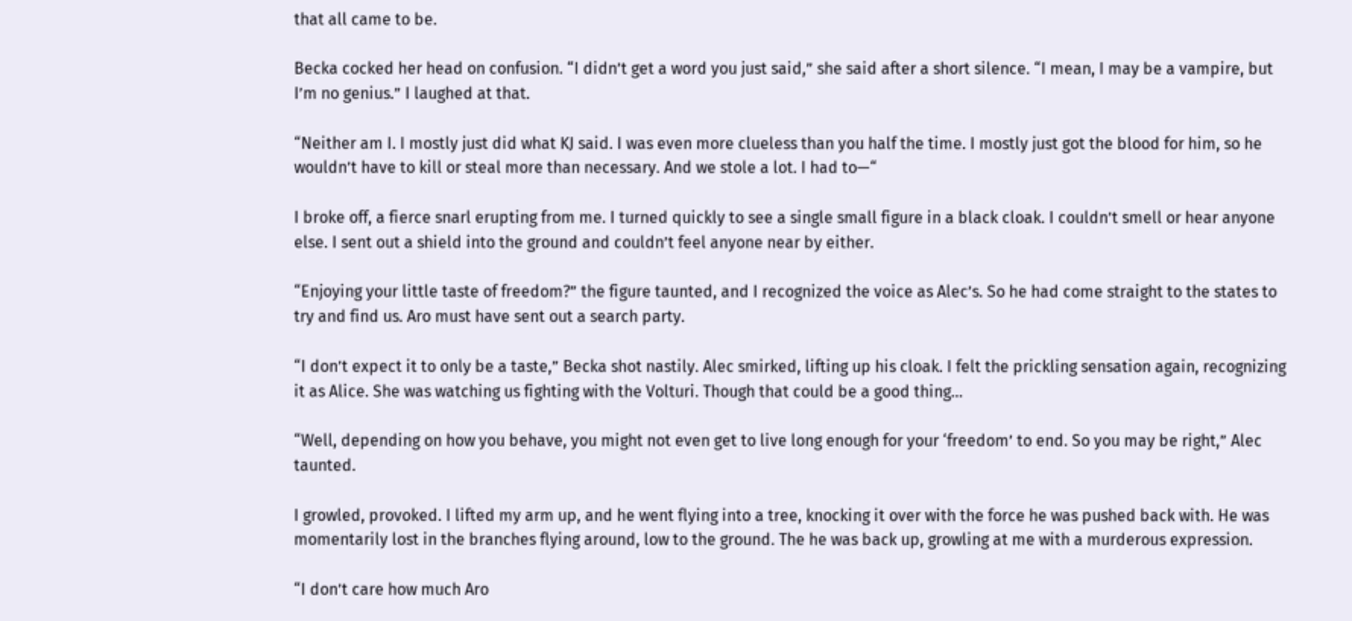that all came to be.

Becka cocked her head on confusion. “I didn’t get a word you just said,” she said after a short silence. “I mean, I may be a vampire, but I’m no genius.” I laughed at that.

“Neither am I. I mostly just did what KJ said. I was even more clueless than you half the time. I mostly just got the blood for him, so he wouldn’t have to kill or steal more than necessary. And we stole a lot. I had to—“

I broke off, a fierce snarl erupting from me. I turned quickly to see a single small figure in a black cloak. I couldn’t smell or hear anyone else. I sent out a shield into the ground and couldn’t feel anyone near by either.

“Enjoying your little taste of freedom?” the figure taunted, and I recognized the voice as Alec’s. So he had come straight to the states to try and find us. Aro must have sent out a search party.

“I don’t expect it to only be a taste,” Becka shot nastily. Alec smirked, lifting up his cloak. I felt the prickling sensation again, recognizing it as Alice. She was watching us fighting with the Volturi. Though that could be a good thing…

“Well, depending on how you behave, you might not even get to live long enough for your ‘freedom’ to end. So you may be right,” Alec taunted.

I growled, provoked. I lifted my arm up, and he went flying into a tree, knocking it over with the force he was pushed back with. He was momentarily lost in the branches flying around, low to the ground. The he was back up, growling at me with a murderous expression.

“I don’t care how much Aro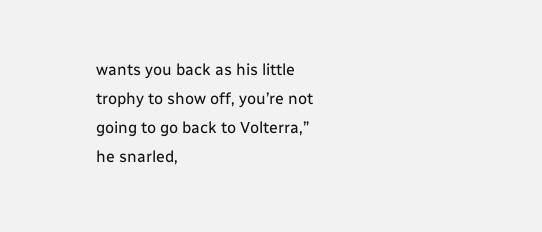wants you back as his little trophy to show off, you’re not going to go back to Volterra,” he snarled,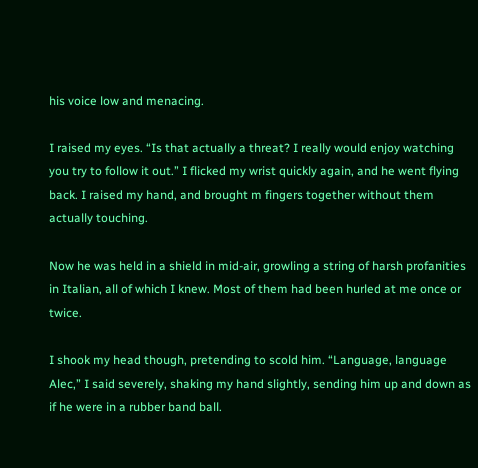his voice low and menacing.

I raised my eyes. “Is that actually a threat? I really would enjoy watching you try to follow it out.” I flicked my wrist quickly again, and he went flying back. I raised my hand, and brought m fingers together without them actually touching.

Now he was held in a shield in mid-air, growling a string of harsh profanities in Italian, all of which I knew. Most of them had been hurled at me once or twice.

I shook my head though, pretending to scold him. “Language, language Alec,” I said severely, shaking my hand slightly, sending him up and down as if he were in a rubber band ball.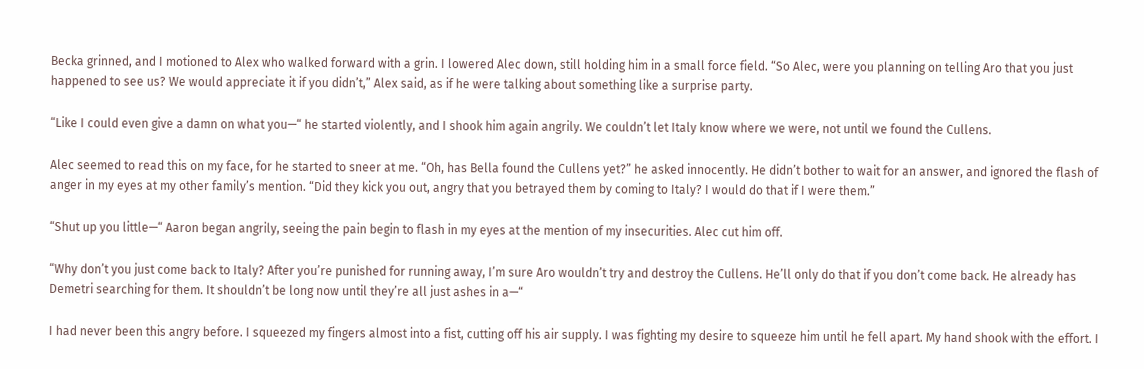Becka grinned, and I motioned to Alex who walked forward with a grin. I lowered Alec down, still holding him in a small force field. “So Alec, were you planning on telling Aro that you just happened to see us? We would appreciate it if you didn’t,” Alex said, as if he were talking about something like a surprise party.

“Like I could even give a damn on what you—“ he started violently, and I shook him again angrily. We couldn’t let Italy know where we were, not until we found the Cullens.

Alec seemed to read this on my face, for he started to sneer at me. “Oh, has Bella found the Cullens yet?” he asked innocently. He didn’t bother to wait for an answer, and ignored the flash of anger in my eyes at my other family’s mention. “Did they kick you out, angry that you betrayed them by coming to Italy? I would do that if I were them.”

“Shut up you little—“ Aaron began angrily, seeing the pain begin to flash in my eyes at the mention of my insecurities. Alec cut him off.

“Why don’t you just come back to Italy? After you’re punished for running away, I’m sure Aro wouldn’t try and destroy the Cullens. He’ll only do that if you don’t come back. He already has Demetri searching for them. It shouldn’t be long now until they’re all just ashes in a—“

I had never been this angry before. I squeezed my fingers almost into a fist, cutting off his air supply. I was fighting my desire to squeeze him until he fell apart. My hand shook with the effort. I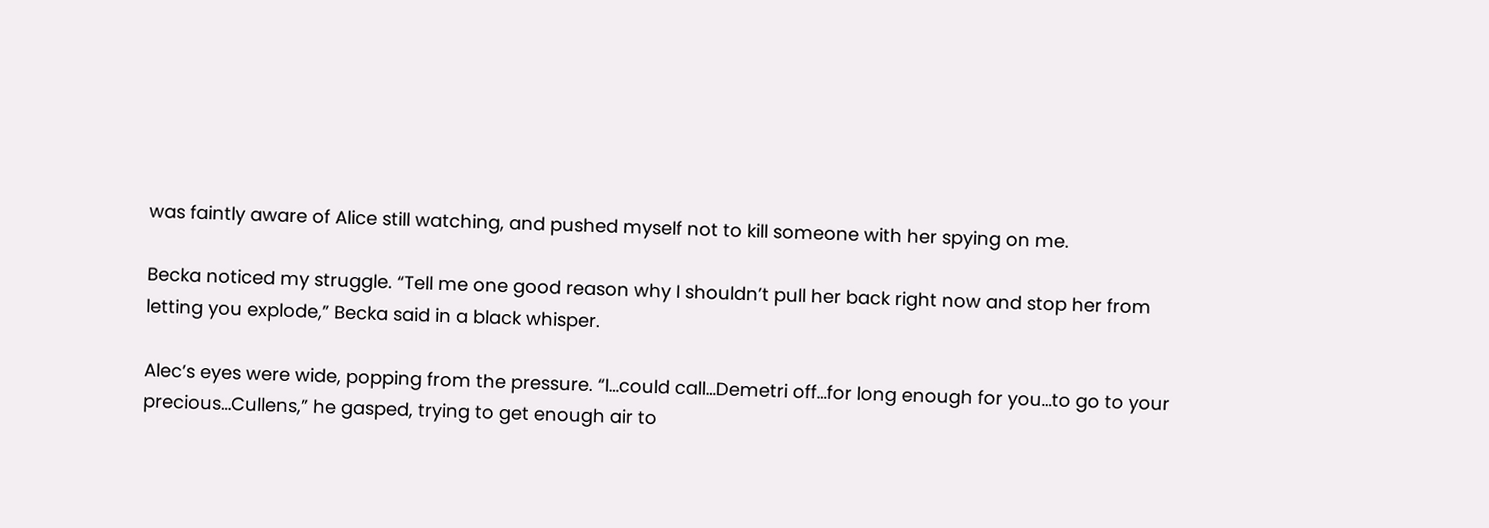was faintly aware of Alice still watching, and pushed myself not to kill someone with her spying on me.

Becka noticed my struggle. “Tell me one good reason why I shouldn’t pull her back right now and stop her from letting you explode,” Becka said in a black whisper.

Alec’s eyes were wide, popping from the pressure. “I…could call…Demetri off…for long enough for you…to go to your precious…Cullens,” he gasped, trying to get enough air to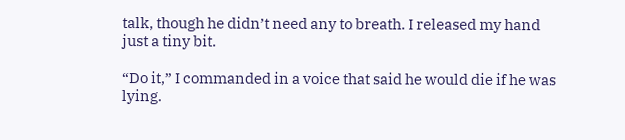talk, though he didn’t need any to breath. I released my hand just a tiny bit.

“Do it,” I commanded in a voice that said he would die if he was lying.